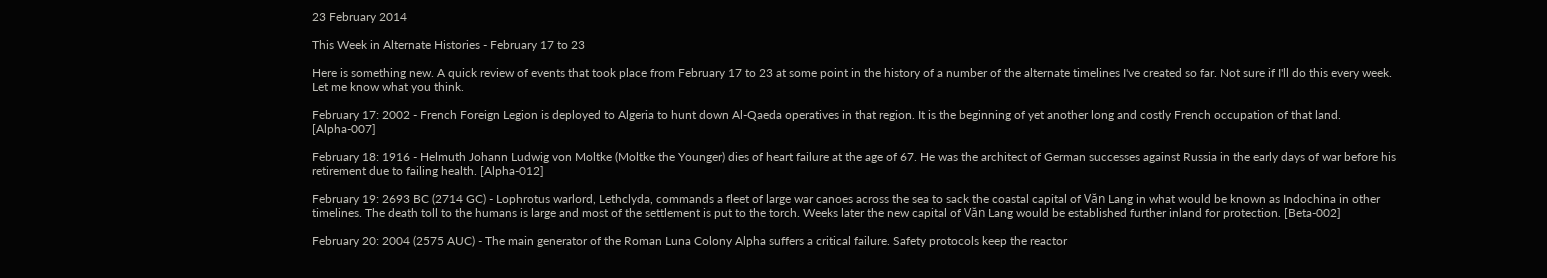23 February 2014

This Week in Alternate Histories - February 17 to 23

Here is something new. A quick review of events that took place from February 17 to 23 at some point in the history of a number of the alternate timelines I've created so far. Not sure if I'll do this every week. Let me know what you think.

February 17: 2002 - French Foreign Legion is deployed to Algeria to hunt down Al-Qaeda operatives in that region. It is the beginning of yet another long and costly French occupation of that land. [Alpha-007]

February 18: 1916 - Helmuth Johann Ludwig von Moltke (Moltke the Younger) dies of heart failure at the age of 67. He was the architect of German successes against Russia in the early days of war before his retirement due to failing health. [Alpha-012]

February 19: 2693 BC (2714 GC) - Lophrotus warlord, Lethclyda, commands a fleet of large war canoes across the sea to sack the coastal capital of Văn Lang in what would be known as Indochina in other timelines. The death toll to the humans is large and most of the settlement is put to the torch. Weeks later the new capital of Văn Lang would be established further inland for protection. [Beta-002]

February 20: 2004 (2575 AUC) - The main generator of the Roman Luna Colony Alpha suffers a critical failure. Safety protocols keep the reactor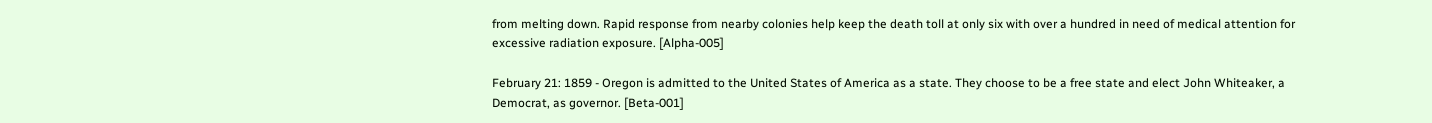from melting down. Rapid response from nearby colonies help keep the death toll at only six with over a hundred in need of medical attention for excessive radiation exposure. [Alpha-005]

February 21: 1859 - Oregon is admitted to the United States of America as a state. They choose to be a free state and elect John Whiteaker, a Democrat, as governor. [Beta-001]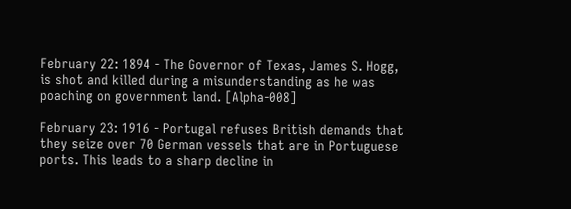February 22: 1894 - The Governor of Texas, James S. Hogg, is shot and killed during a misunderstanding as he was poaching on government land. [Alpha-008]

February 23: 1916 - Portugal refuses British demands that they seize over 70 German vessels that are in Portuguese ports. This leads to a sharp decline in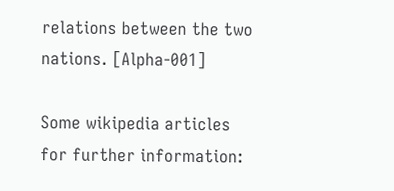relations between the two nations. [Alpha-001]

Some wikipedia articles for further information: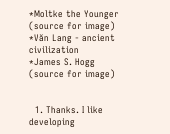*Moltke the Younger (source for image)
*Văn Lang - ancient civilization
*James S. Hogg (source for image)


  1. Thanks. I like developing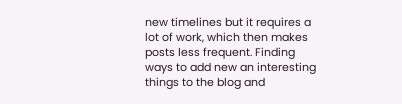new timelines but it requires a lot of work, which then makes posts less frequent. Finding ways to add new an interesting things to the blog and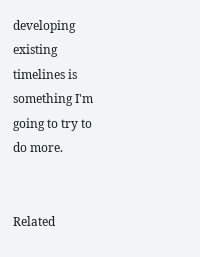developing existing timelines is something I'm going to try to do more.


Related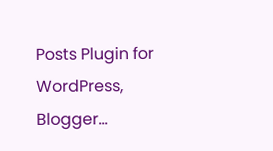Posts Plugin for WordPress, Blogger...